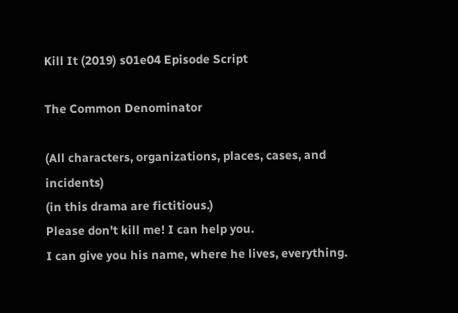Kill It (2019) s01e04 Episode Script

The Common Denominator

(All characters, organizations, places, cases, and incidents)
(in this drama are fictitious.)
Please don't kill me! I can help you.
I can give you his name, where he lives, everything.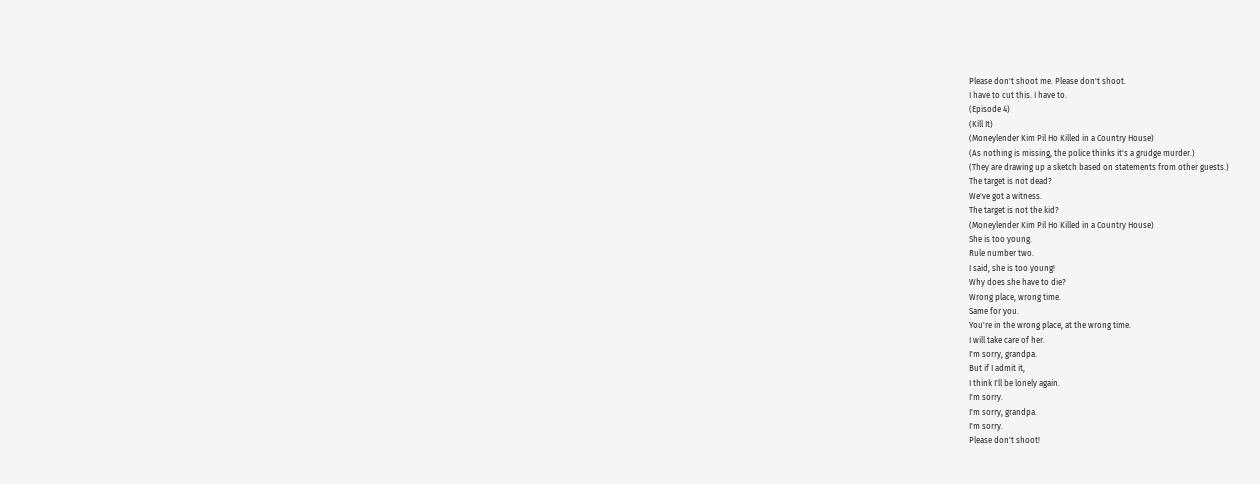Please don't shoot me. Please don't shoot.
I have to cut this. I have to.
(Episode 4)
(Kill It)
(Moneylender Kim Pil Ho Killed in a Country House)
(As nothing is missing, the police thinks it's a grudge murder.)
(They are drawing up a sketch based on statements from other guests.)
The target is not dead?
We've got a witness.
The target is not the kid?
(Moneylender Kim Pil Ho Killed in a Country House)
She is too young.
Rule number two.
I said, she is too young!
Why does she have to die?
Wrong place, wrong time.
Same for you.
You're in the wrong place, at the wrong time.
I will take care of her.
I'm sorry, grandpa.
But if I admit it,
I think I'll be lonely again.
I'm sorry.
I'm sorry, grandpa.
I'm sorry.
Please don't shoot!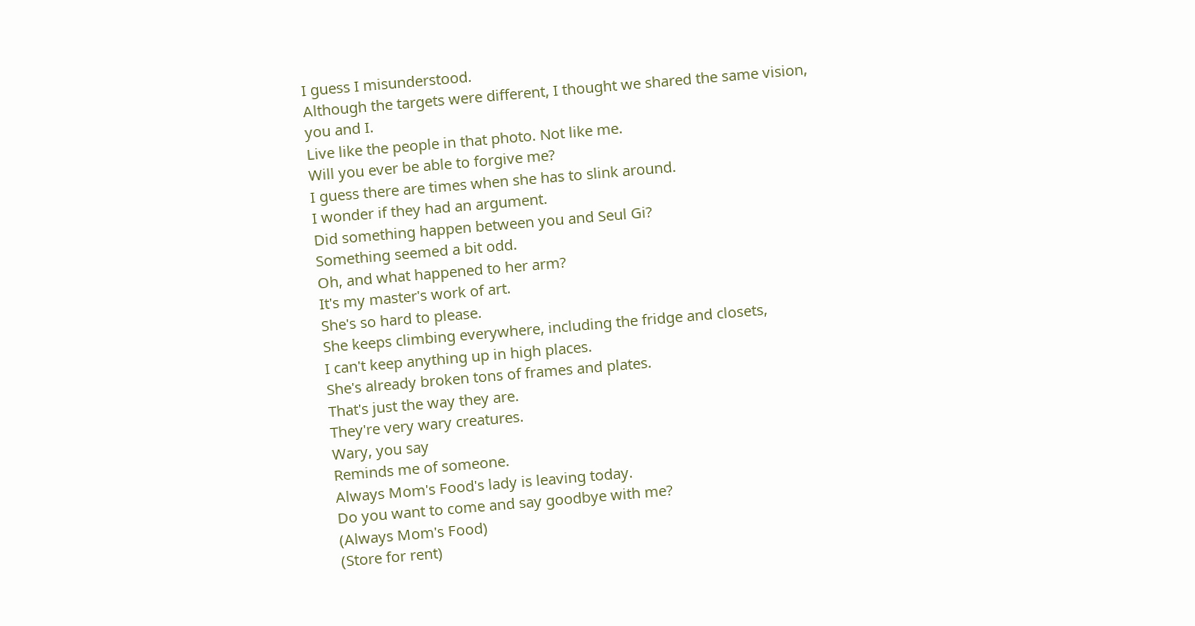I guess I misunderstood.
Although the targets were different, I thought we shared the same vision,
you and I.
Live like the people in that photo. Not like me.
Will you ever be able to forgive me?
I guess there are times when she has to slink around.
I wonder if they had an argument.
Did something happen between you and Seul Gi?
Something seemed a bit odd.
Oh, and what happened to her arm?
It's my master's work of art.
She's so hard to please.
She keeps climbing everywhere, including the fridge and closets,
I can't keep anything up in high places.
She's already broken tons of frames and plates.
That's just the way they are.
They're very wary creatures.
Wary, you say
Reminds me of someone.
Always Mom's Food's lady is leaving today.
Do you want to come and say goodbye with me?
(Always Mom's Food)
(Store for rent)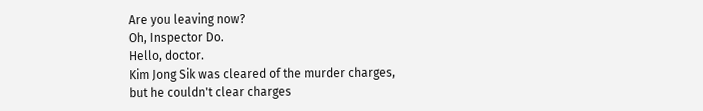Are you leaving now?
Oh, Inspector Do.
Hello, doctor.
Kim Jong Sik was cleared of the murder charges,
but he couldn't clear charges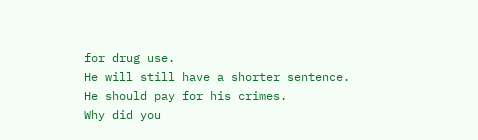for drug use.
He will still have a shorter sentence.
He should pay for his crimes.
Why did you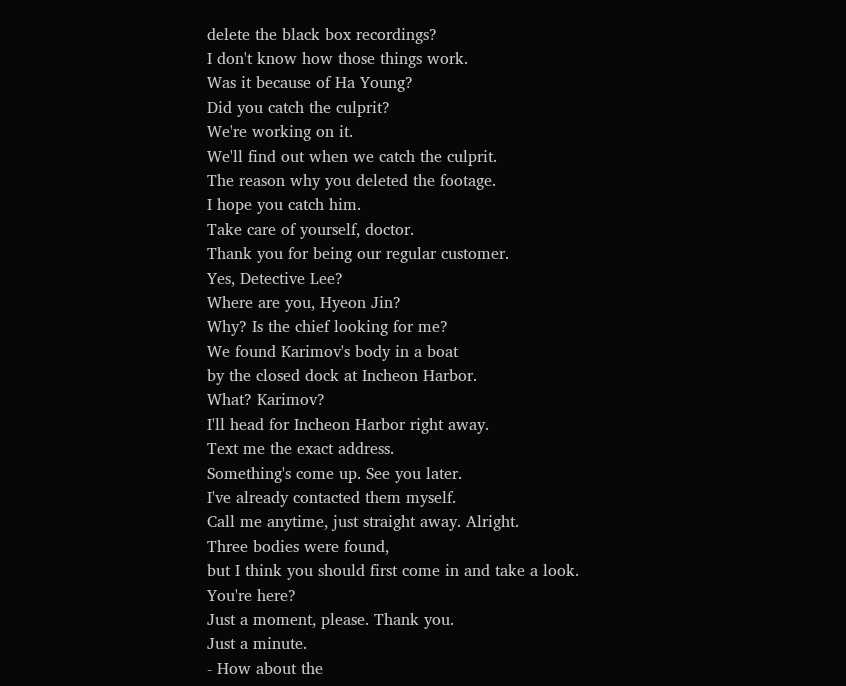delete the black box recordings?
I don't know how those things work.
Was it because of Ha Young?
Did you catch the culprit?
We're working on it.
We'll find out when we catch the culprit.
The reason why you deleted the footage.
I hope you catch him.
Take care of yourself, doctor.
Thank you for being our regular customer.
Yes, Detective Lee?
Where are you, Hyeon Jin?
Why? Is the chief looking for me?
We found Karimov's body in a boat
by the closed dock at Incheon Harbor.
What? Karimov?
I'll head for Incheon Harbor right away.
Text me the exact address.
Something's come up. See you later.
I've already contacted them myself.
Call me anytime, just straight away. Alright.
Three bodies were found,
but I think you should first come in and take a look.
You're here?
Just a moment, please. Thank you.
Just a minute.
- How about the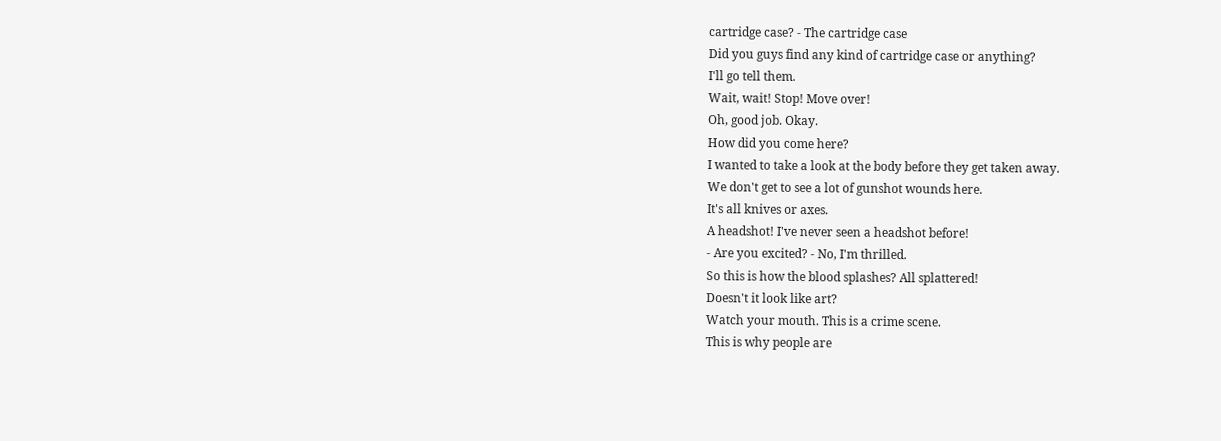cartridge case? - The cartridge case
Did you guys find any kind of cartridge case or anything?
I'll go tell them.
Wait, wait! Stop! Move over!
Oh, good job. Okay.
How did you come here?
I wanted to take a look at the body before they get taken away.
We don't get to see a lot of gunshot wounds here.
It's all knives or axes.
A headshot! I've never seen a headshot before!
- Are you excited? - No, I'm thrilled.
So this is how the blood splashes? All splattered!
Doesn't it look like art?
Watch your mouth. This is a crime scene.
This is why people are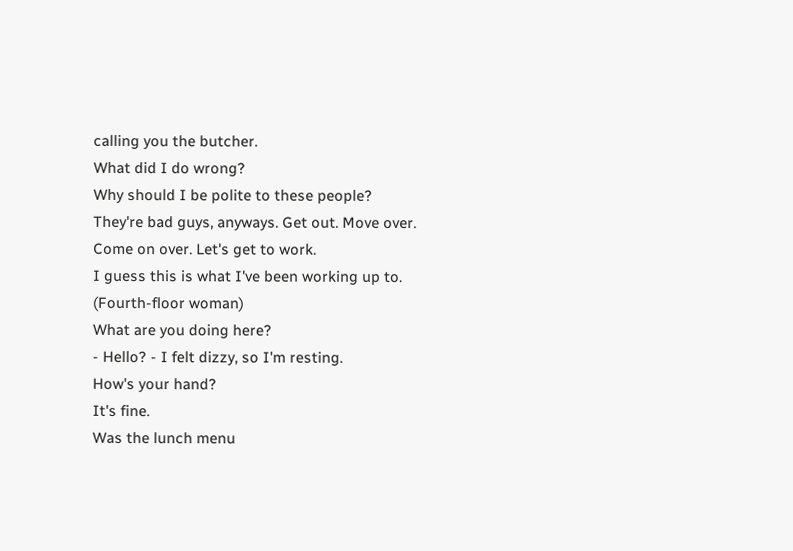calling you the butcher.
What did I do wrong?
Why should I be polite to these people?
They're bad guys, anyways. Get out. Move over.
Come on over. Let's get to work.
I guess this is what I've been working up to.
(Fourth-floor woman)
What are you doing here?
- Hello? - I felt dizzy, so I'm resting.
How's your hand?
It's fine.
Was the lunch menu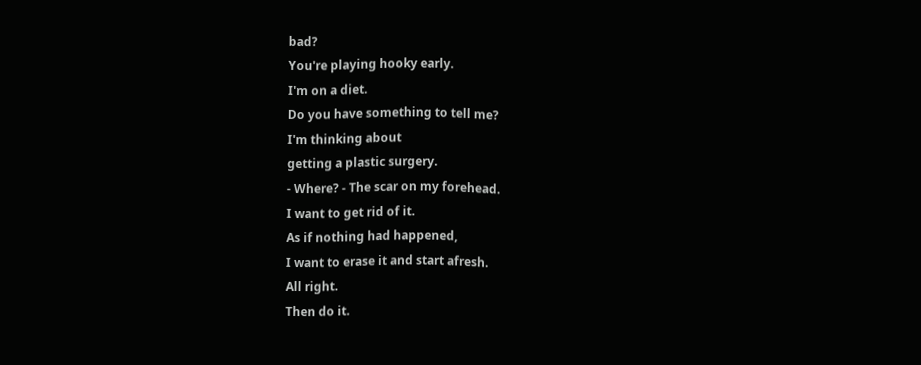bad?
You're playing hooky early.
I'm on a diet.
Do you have something to tell me?
I'm thinking about
getting a plastic surgery.
- Where? - The scar on my forehead.
I want to get rid of it.
As if nothing had happened,
I want to erase it and start afresh.
All right.
Then do it.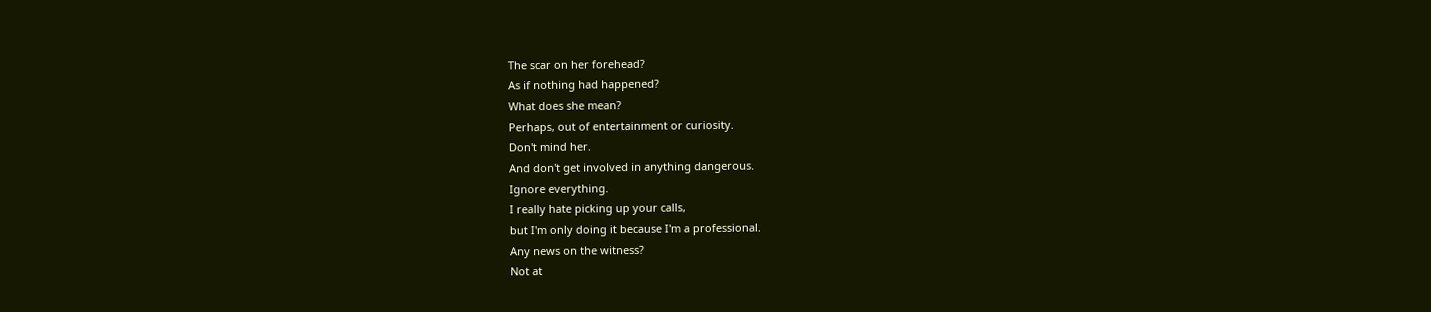The scar on her forehead?
As if nothing had happened?
What does she mean?
Perhaps, out of entertainment or curiosity.
Don't mind her.
And don't get involved in anything dangerous.
Ignore everything.
I really hate picking up your calls,
but I'm only doing it because I'm a professional.
Any news on the witness?
Not at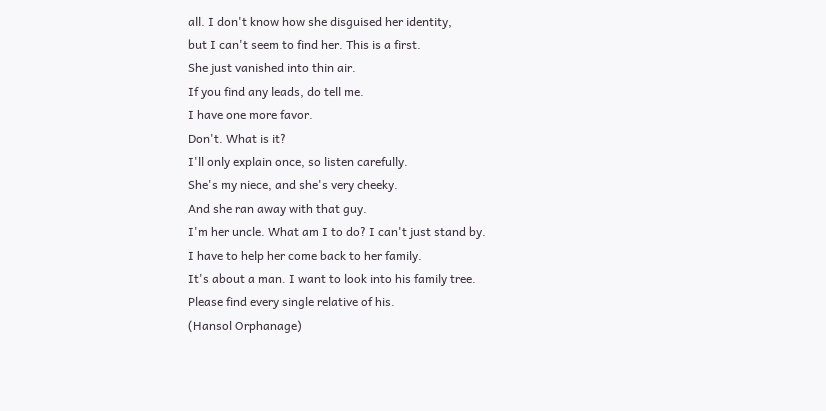all. I don't know how she disguised her identity,
but I can't seem to find her. This is a first.
She just vanished into thin air.
If you find any leads, do tell me.
I have one more favor.
Don't. What is it?
I'll only explain once, so listen carefully.
She's my niece, and she's very cheeky.
And she ran away with that guy.
I'm her uncle. What am I to do? I can't just stand by.
I have to help her come back to her family.
It's about a man. I want to look into his family tree.
Please find every single relative of his.
(Hansol Orphanage)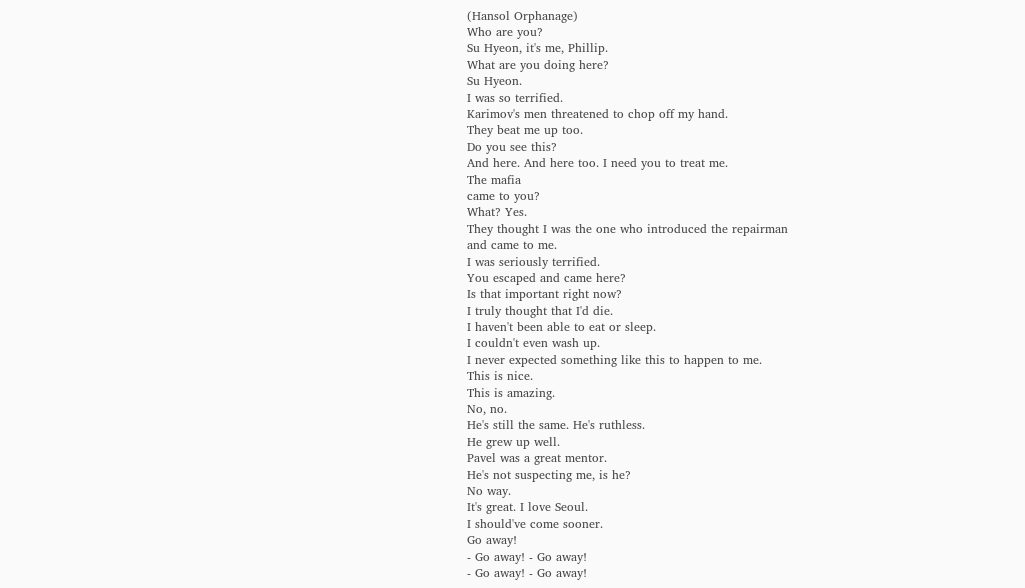(Hansol Orphanage)
Who are you?
Su Hyeon, it's me, Phillip.
What are you doing here?
Su Hyeon.
I was so terrified.
Karimov's men threatened to chop off my hand.
They beat me up too.
Do you see this?
And here. And here too. I need you to treat me.
The mafia
came to you?
What? Yes.
They thought I was the one who introduced the repairman
and came to me.
I was seriously terrified.
You escaped and came here?
Is that important right now?
I truly thought that I'd die.
I haven't been able to eat or sleep.
I couldn't even wash up.
I never expected something like this to happen to me.
This is nice.
This is amazing.
No, no.
He's still the same. He's ruthless.
He grew up well.
Pavel was a great mentor.
He's not suspecting me, is he?
No way.
It's great. I love Seoul.
I should've come sooner.
Go away!
- Go away! - Go away!
- Go away! - Go away!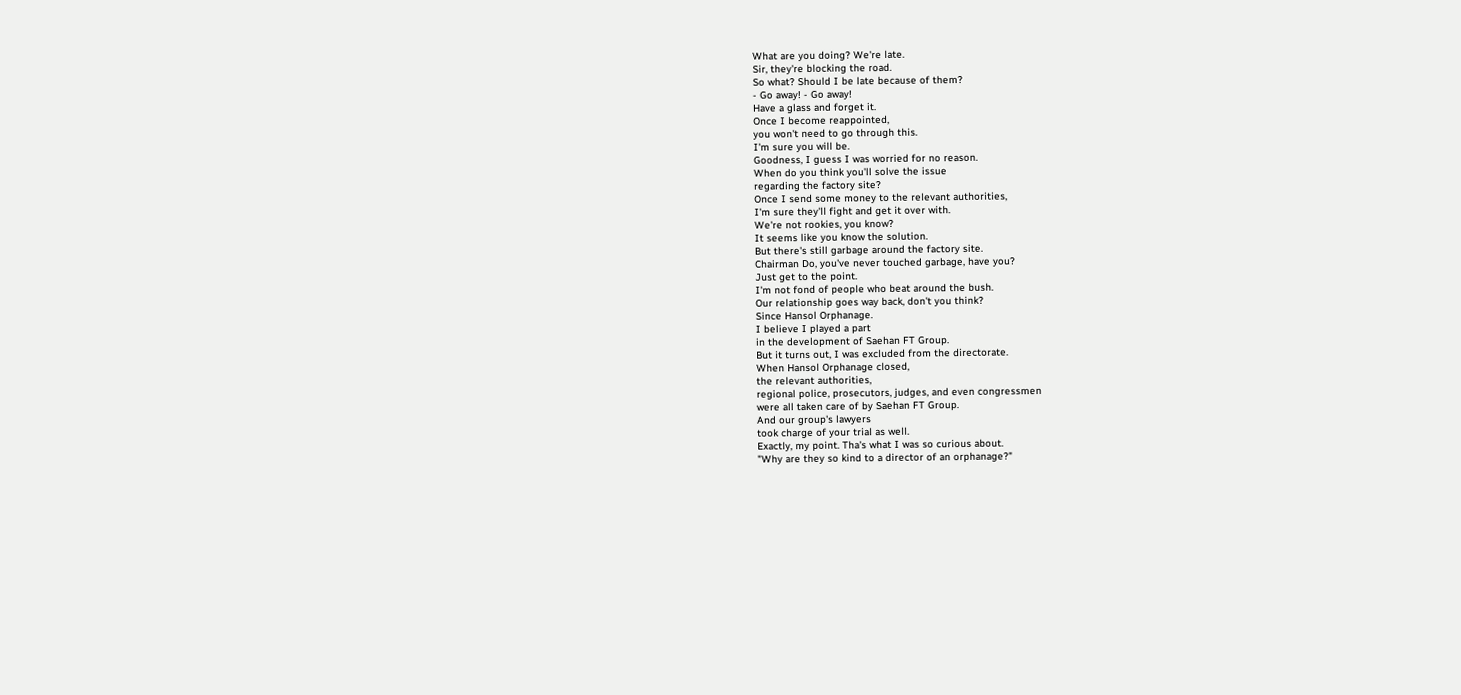What are you doing? We're late.
Sir, they're blocking the road.
So what? Should I be late because of them?
- Go away! - Go away!
Have a glass and forget it.
Once I become reappointed,
you won't need to go through this.
I'm sure you will be.
Goodness, I guess I was worried for no reason.
When do you think you'll solve the issue
regarding the factory site?
Once I send some money to the relevant authorities,
I'm sure they'll fight and get it over with.
We're not rookies, you know?
It seems like you know the solution.
But there's still garbage around the factory site.
Chairman Do, you've never touched garbage, have you?
Just get to the point.
I'm not fond of people who beat around the bush.
Our relationship goes way back, don't you think?
Since Hansol Orphanage.
I believe I played a part
in the development of Saehan FT Group.
But it turns out, I was excluded from the directorate.
When Hansol Orphanage closed,
the relevant authorities,
regional police, prosecutors, judges, and even congressmen
were all taken care of by Saehan FT Group.
And our group's lawyers
took charge of your trial as well.
Exactly, my point. Tha's what I was so curious about.
"Why are they so kind to a director of an orphanage?"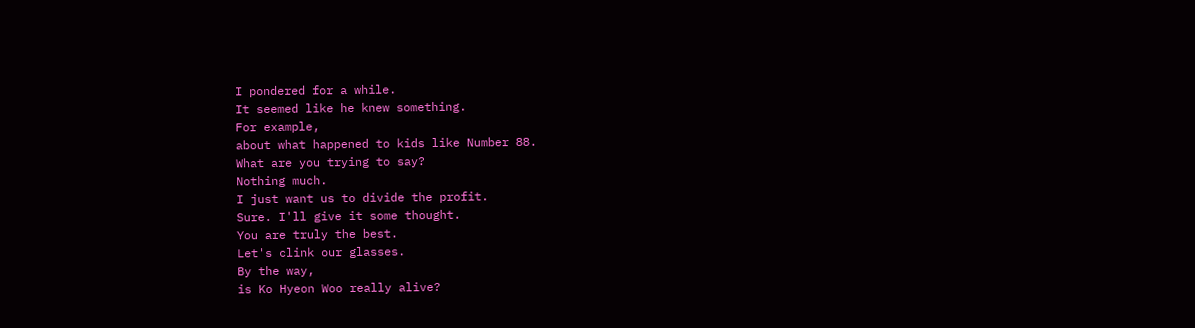I pondered for a while.
It seemed like he knew something.
For example,
about what happened to kids like Number 88.
What are you trying to say?
Nothing much.
I just want us to divide the profit.
Sure. I'll give it some thought.
You are truly the best.
Let's clink our glasses.
By the way,
is Ko Hyeon Woo really alive?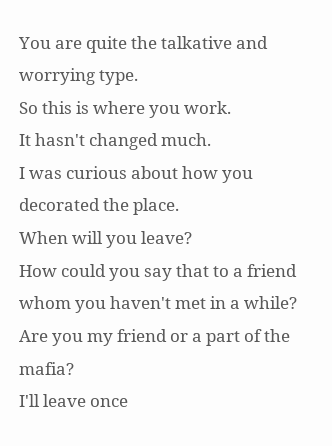You are quite the talkative and worrying type.
So this is where you work.
It hasn't changed much.
I was curious about how you decorated the place.
When will you leave?
How could you say that to a friend whom you haven't met in a while?
Are you my friend or a part of the mafia?
I'll leave once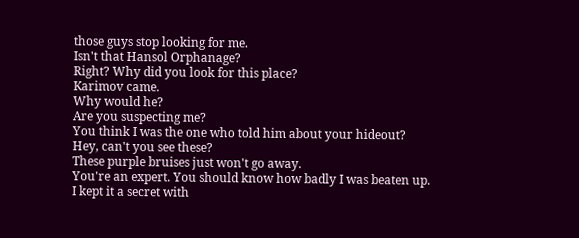those guys stop looking for me.
Isn't that Hansol Orphanage?
Right? Why did you look for this place?
Karimov came.
Why would he?
Are you suspecting me?
You think I was the one who told him about your hideout?
Hey, can't you see these?
These purple bruises just won't go away.
You're an expert. You should know how badly I was beaten up.
I kept it a secret with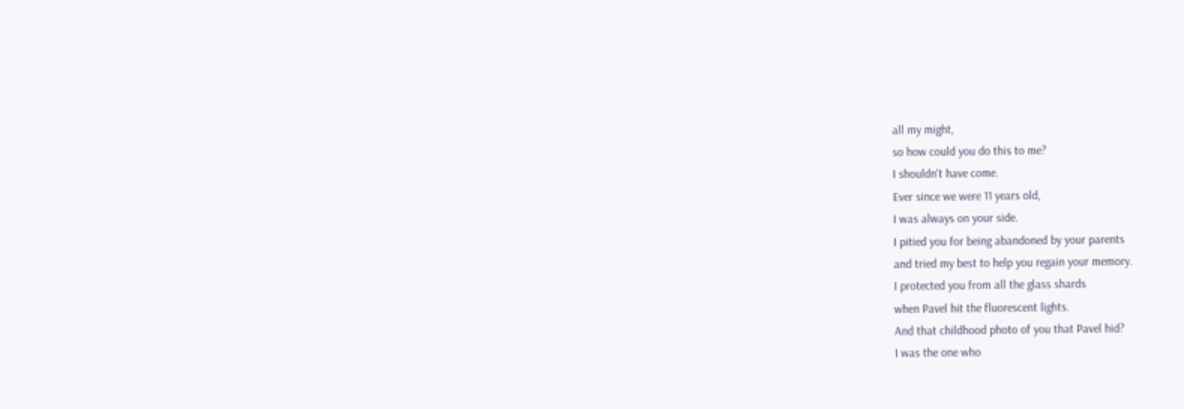all my might,
so how could you do this to me?
I shouldn't have come.
Ever since we were 11 years old,
I was always on your side.
I pitied you for being abandoned by your parents
and tried my best to help you regain your memory.
I protected you from all the glass shards
when Pavel hit the fluorescent lights.
And that childhood photo of you that Pavel hid?
I was the one who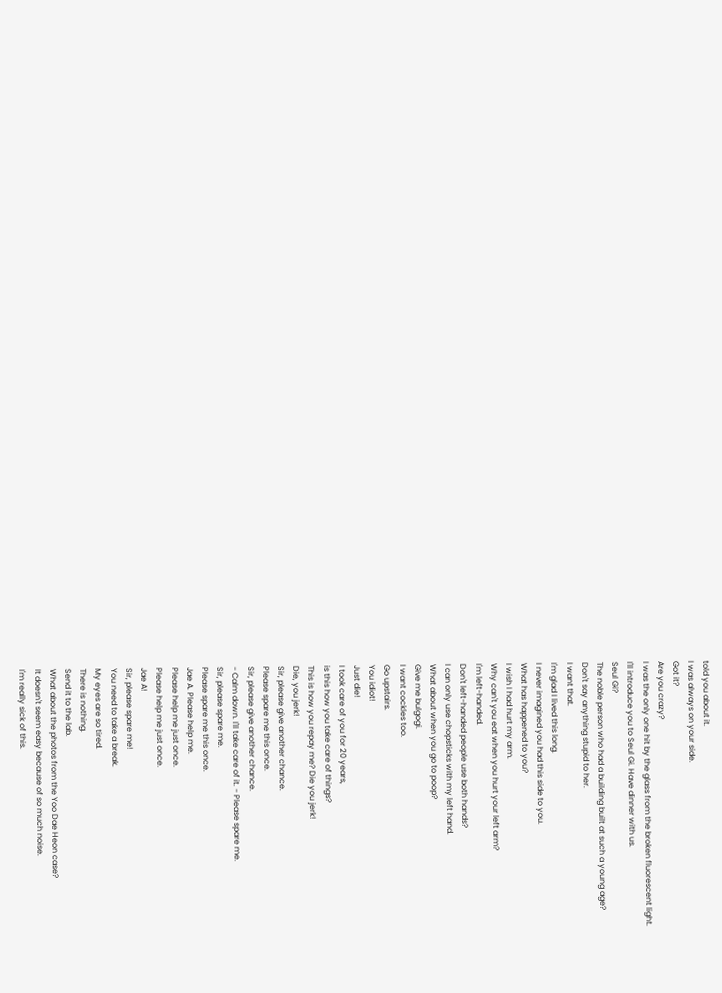told you about it.
I was always on your side.
Got it?
Are you crazy?
I was the only one hit by the glass from the broken fluorescent light.
I'll introduce you to Seul Gi. Have dinner with us.
Seul Gi?
The noble person who had a building built at such a young age?
Don't say anything stupid to her.
I want that.
I'm glad I lived this long.
I never imagined you had this side to you.
What has happened to you?
I wish I had hurt my arm.
Why can't you eat when you hurt your left arm?
I'm left-handed.
Don't left-handed people use both hands?
I can only use chopsticks with my left hand.
What about when you go to poop?
Give me bulgogi.
I want cockles too.
Go upstairs.
You idiot!
Just die!
I took care of you for 20 years,
is this how you take care of things?
This is how you repay me? Die you jerk!
Die, you jerk!
Sir, please give another chance.
Please spare me this once.
Sir, please give another chance.
- Calm down. I'll take care of it. - Please spare me.
Sir, please spare me.
Please spare me this once.
Jae A. Please help me.
Please help me just once.
Please help me just once.
Jae A!
Sir, please spare me!
You need to take a break.
My eyes are so tired.
There is nothing.
Send it to the lab.
What about the photos from the Yoo Dae Heon case?
It doesn't seem easy because of so much noise.
I'm really sick of this.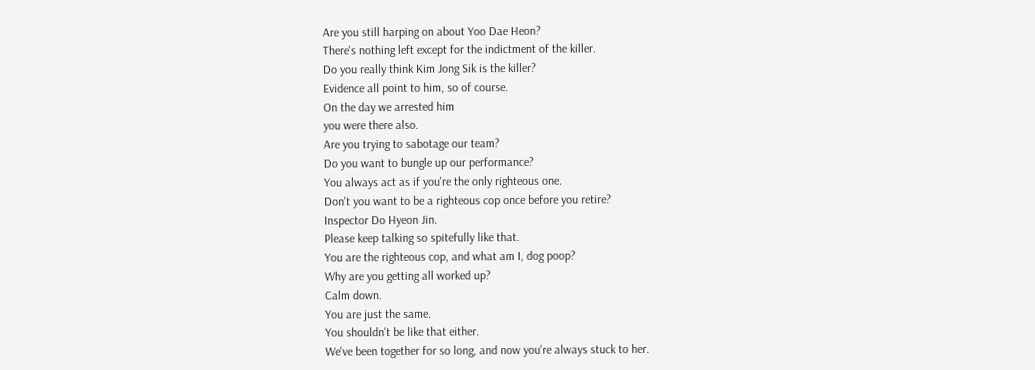Are you still harping on about Yoo Dae Heon?
There's nothing left except for the indictment of the killer.
Do you really think Kim Jong Sik is the killer?
Evidence all point to him, so of course.
On the day we arrested him
you were there also.
Are you trying to sabotage our team?
Do you want to bungle up our performance?
You always act as if you're the only righteous one.
Don't you want to be a righteous cop once before you retire?
Inspector Do Hyeon Jin.
Please keep talking so spitefully like that.
You are the righteous cop, and what am I, dog poop?
Why are you getting all worked up?
Calm down.
You are just the same.
You shouldn't be like that either.
We've been together for so long, and now you're always stuck to her.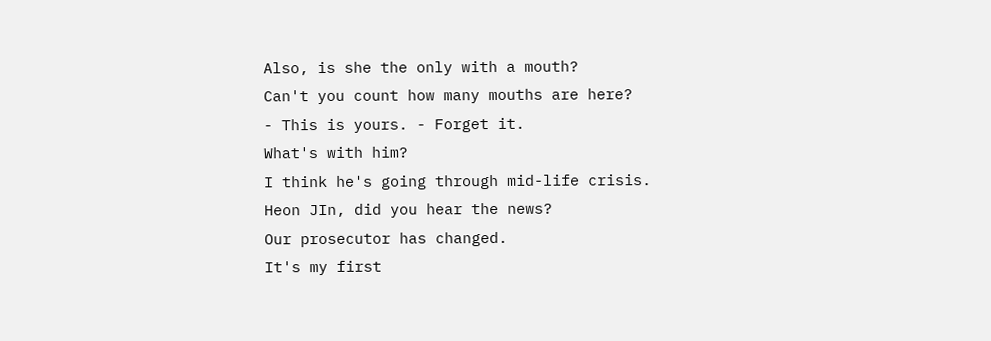Also, is she the only with a mouth?
Can't you count how many mouths are here?
- This is yours. - Forget it.
What's with him?
I think he's going through mid-life crisis.
Heon JIn, did you hear the news?
Our prosecutor has changed.
It's my first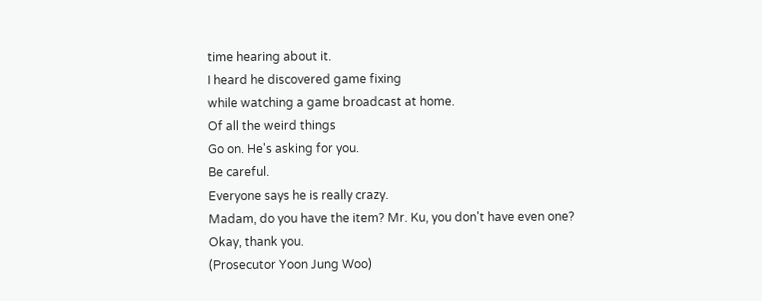time hearing about it.
I heard he discovered game fixing
while watching a game broadcast at home.
Of all the weird things
Go on. He's asking for you.
Be careful.
Everyone says he is really crazy.
Madam, do you have the item? Mr. Ku, you don't have even one?
Okay, thank you.
(Prosecutor Yoon Jung Woo)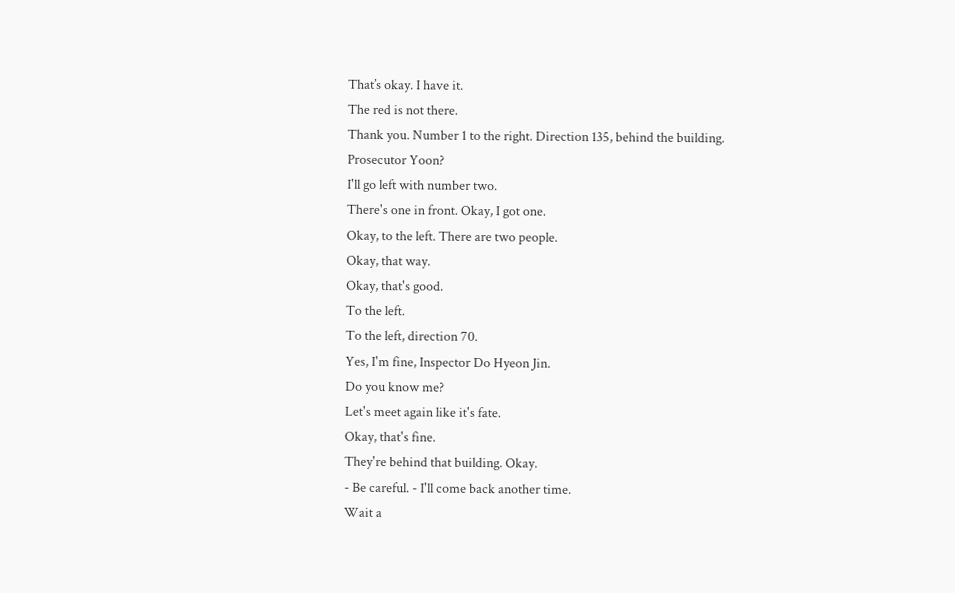That’s okay. I have it.
The red is not there.
Thank you. Number 1 to the right. Direction 135, behind the building.
Prosecutor Yoon?
I'll go left with number two.
There's one in front. Okay, I got one.
Okay, to the left. There are two people.
Okay, that way.
Okay, that's good.
To the left.
To the left, direction 70.
Yes, I'm fine, Inspector Do Hyeon Jin.
Do you know me?
Let's meet again like it's fate.
Okay, that's fine.
They're behind that building. Okay.
- Be careful. - I'll come back another time.
Wait a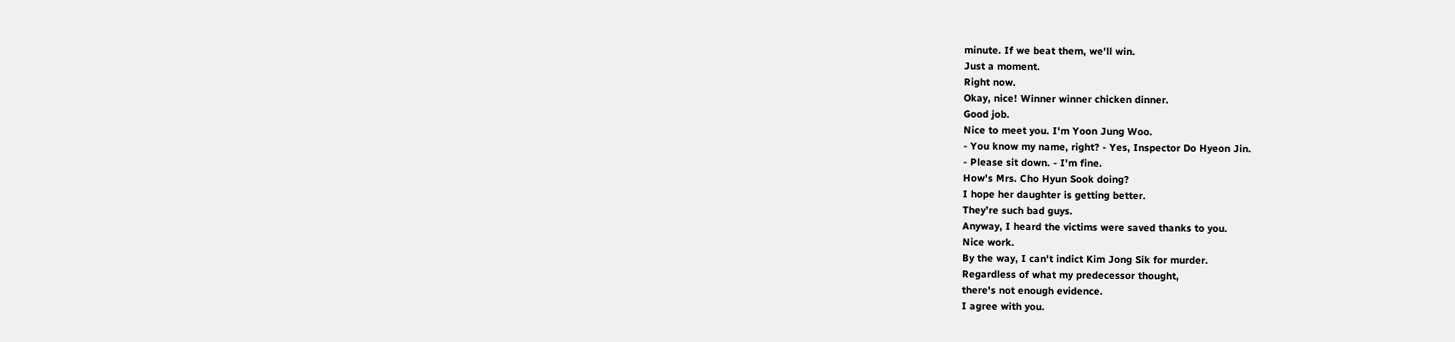minute. If we beat them, we'll win.
Just a moment.
Right now.
Okay, nice! Winner winner chicken dinner.
Good job.
Nice to meet you. I'm Yoon Jung Woo.
- You know my name, right? - Yes, Inspector Do Hyeon Jin.
- Please sit down. - I'm fine.
How's Mrs. Cho Hyun Sook doing?
I hope her daughter is getting better.
They’re such bad guys.
Anyway, I heard the victims were saved thanks to you.
Nice work.
By the way, I can't indict Kim Jong Sik for murder.
Regardless of what my predecessor thought,
there's not enough evidence.
I agree with you.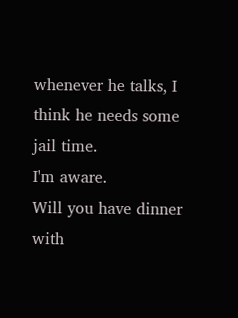whenever he talks, I think he needs some jail time.
I'm aware.
Will you have dinner with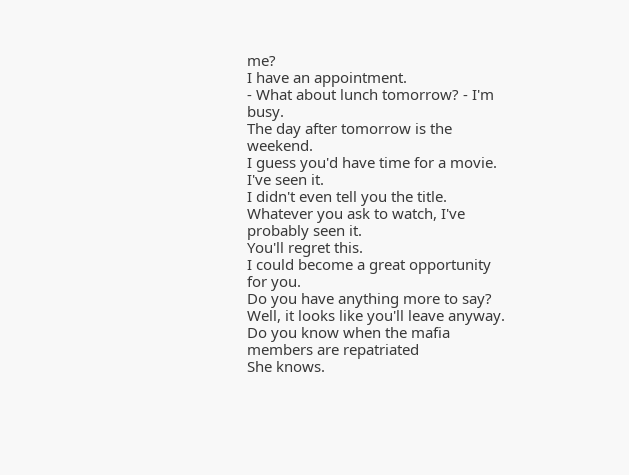me?
I have an appointment.
- What about lunch tomorrow? - I'm busy.
The day after tomorrow is the weekend.
I guess you'd have time for a movie.
I've seen it.
I didn't even tell you the title.
Whatever you ask to watch, I've probably seen it.
You'll regret this.
I could become a great opportunity for you.
Do you have anything more to say?
Well, it looks like you'll leave anyway.
Do you know when the mafia members are repatriated
She knows.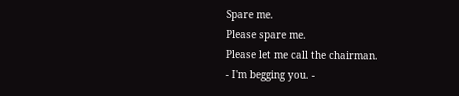Spare me.
Please spare me.
Please let me call the chairman.
- I'm begging you. -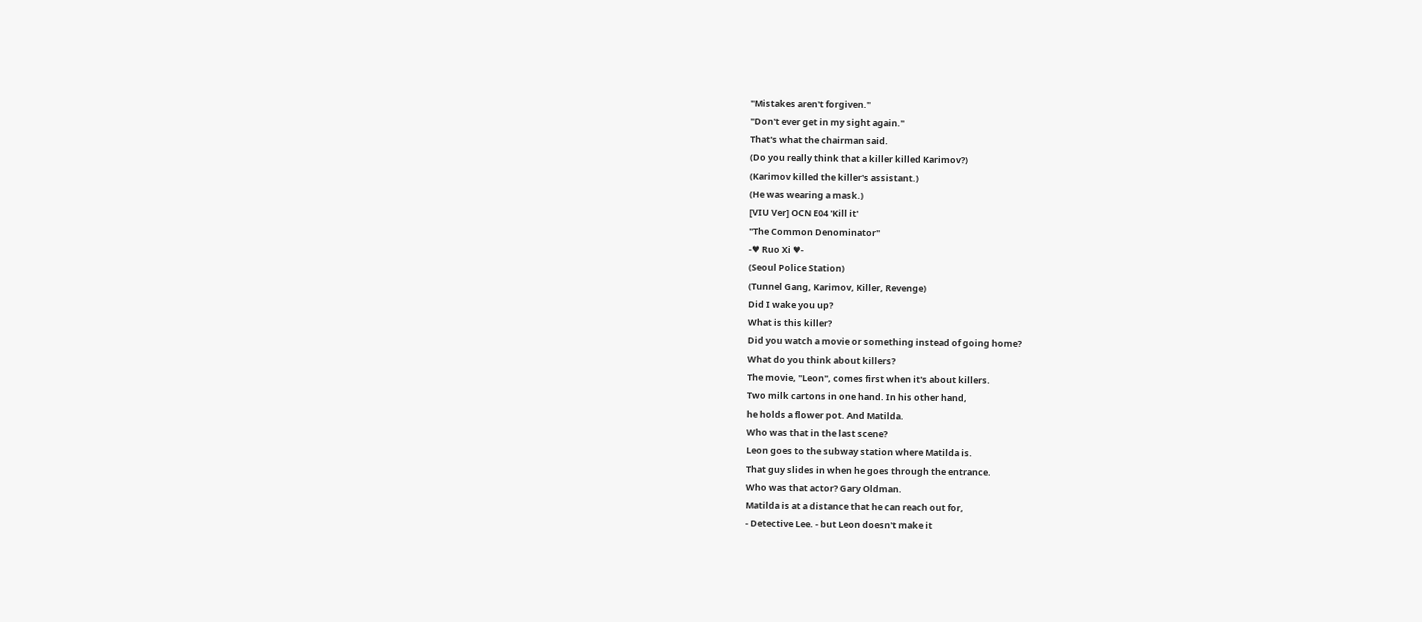"Mistakes aren't forgiven."
"Don't ever get in my sight again."
That's what the chairman said.
(Do you really think that a killer killed Karimov?)
(Karimov killed the killer's assistant.)
(He was wearing a mask.)
[VIU Ver] OCN E04 'Kill it'
"The Common Denominator"
-♥ Ruo Xi ♥-
(Seoul Police Station)
(Tunnel Gang, Karimov, Killer, Revenge)
Did I wake you up?
What is this killer?
Did you watch a movie or something instead of going home?
What do you think about killers?
The movie, "Leon", comes first when it's about killers.
Two milk cartons in one hand. In his other hand,
he holds a flower pot. And Matilda.
Who was that in the last scene?
Leon goes to the subway station where Matilda is.
That guy slides in when he goes through the entrance.
Who was that actor? Gary Oldman.
Matilda is at a distance that he can reach out for,
- Detective Lee. - but Leon doesn't make it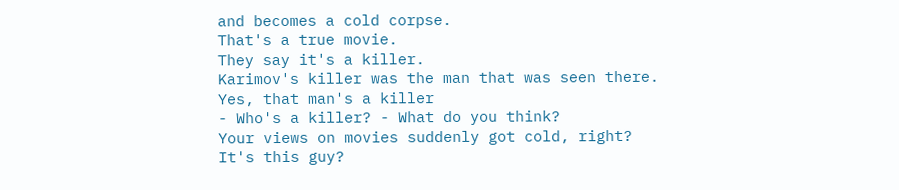and becomes a cold corpse.
That's a true movie.
They say it's a killer.
Karimov's killer was the man that was seen there.
Yes, that man's a killer
- Who's a killer? - What do you think?
Your views on movies suddenly got cold, right?
It's this guy?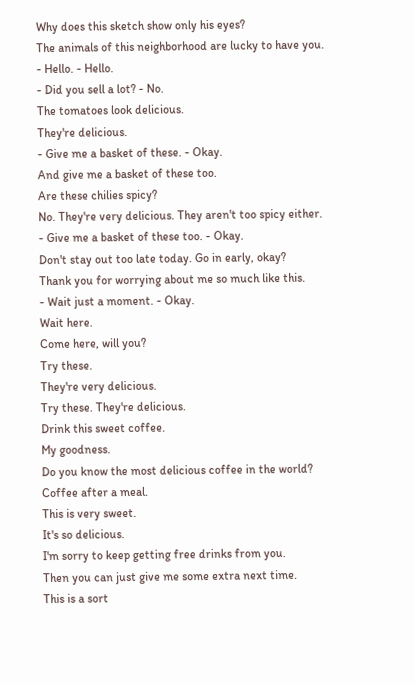Why does this sketch show only his eyes?
The animals of this neighborhood are lucky to have you.
- Hello. - Hello.
- Did you sell a lot? - No.
The tomatoes look delicious.
They're delicious.
- Give me a basket of these. - Okay.
And give me a basket of these too.
Are these chilies spicy?
No. They're very delicious. They aren't too spicy either.
- Give me a basket of these too. - Okay.
Don't stay out too late today. Go in early, okay?
Thank you for worrying about me so much like this.
- Wait just a moment. - Okay.
Wait here.
Come here, will you?
Try these.
They're very delicious.
Try these. They're delicious.
Drink this sweet coffee.
My goodness.
Do you know the most delicious coffee in the world?
Coffee after a meal.
This is very sweet.
It's so delicious.
I'm sorry to keep getting free drinks from you.
Then you can just give me some extra next time.
This is a sort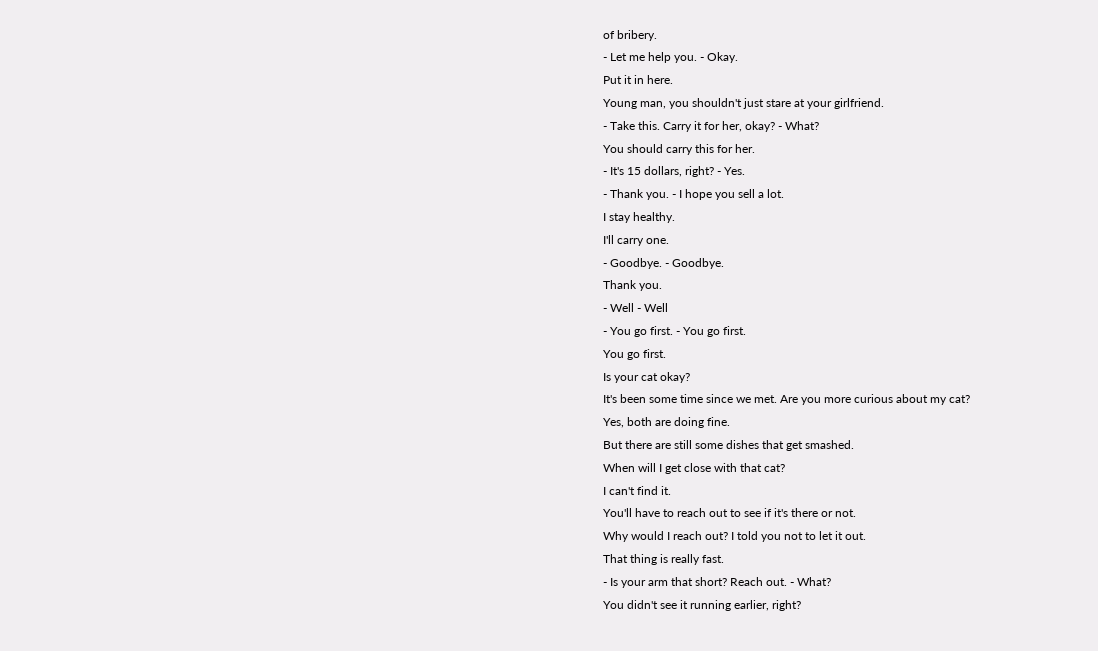of bribery.
- Let me help you. - Okay.
Put it in here.
Young man, you shouldn't just stare at your girlfriend.
- Take this. Carry it for her, okay? - What?
You should carry this for her.
- It's 15 dollars, right? - Yes.
- Thank you. - I hope you sell a lot.
I stay healthy.
I'll carry one.
- Goodbye. - Goodbye.
Thank you.
- Well - Well
- You go first. - You go first.
You go first.
Is your cat okay?
It's been some time since we met. Are you more curious about my cat?
Yes, both are doing fine.
But there are still some dishes that get smashed.
When will I get close with that cat?
I can't find it.
You'll have to reach out to see if it's there or not.
Why would I reach out? I told you not to let it out.
That thing is really fast.
- Is your arm that short? Reach out. - What?
You didn't see it running earlier, right?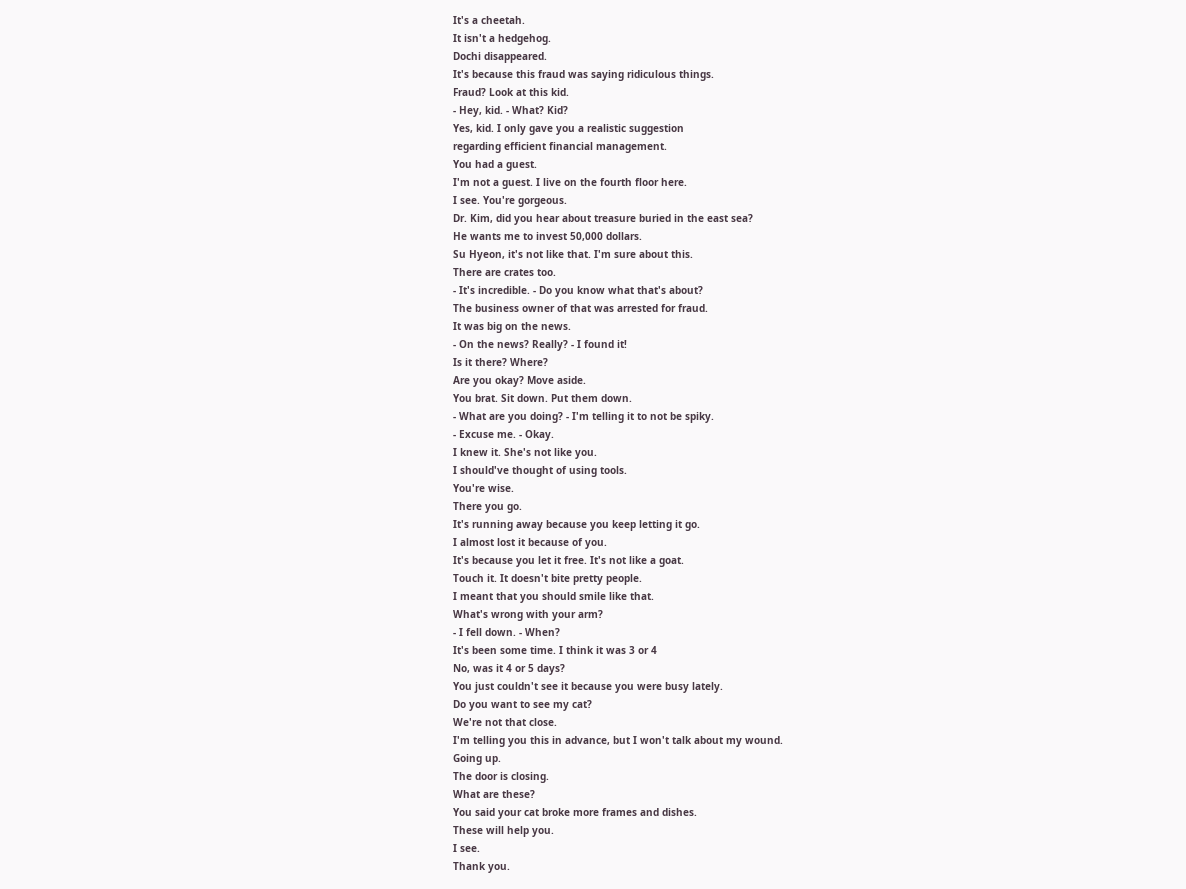It's a cheetah.
It isn't a hedgehog.
Dochi disappeared.
It's because this fraud was saying ridiculous things.
Fraud? Look at this kid.
- Hey, kid. - What? Kid?
Yes, kid. I only gave you a realistic suggestion
regarding efficient financial management.
You had a guest.
I'm not a guest. I live on the fourth floor here.
I see. You're gorgeous.
Dr. Kim, did you hear about treasure buried in the east sea?
He wants me to invest 50,000 dollars.
Su Hyeon, it's not like that. I'm sure about this.
There are crates too.
- It's incredible. - Do you know what that's about?
The business owner of that was arrested for fraud.
It was big on the news.
- On the news? Really? - I found it!
Is it there? Where?
Are you okay? Move aside.
You brat. Sit down. Put them down.
- What are you doing? - I'm telling it to not be spiky.
- Excuse me. - Okay.
I knew it. She's not like you.
I should've thought of using tools.
You're wise.
There you go.
It's running away because you keep letting it go.
I almost lost it because of you.
It's because you let it free. It's not like a goat.
Touch it. It doesn't bite pretty people.
I meant that you should smile like that.
What's wrong with your arm?
- I fell down. - When?
It's been some time. I think it was 3 or 4
No, was it 4 or 5 days?
You just couldn't see it because you were busy lately.
Do you want to see my cat?
We're not that close.
I'm telling you this in advance, but I won't talk about my wound.
Going up.
The door is closing.
What are these?
You said your cat broke more frames and dishes.
These will help you.
I see.
Thank you.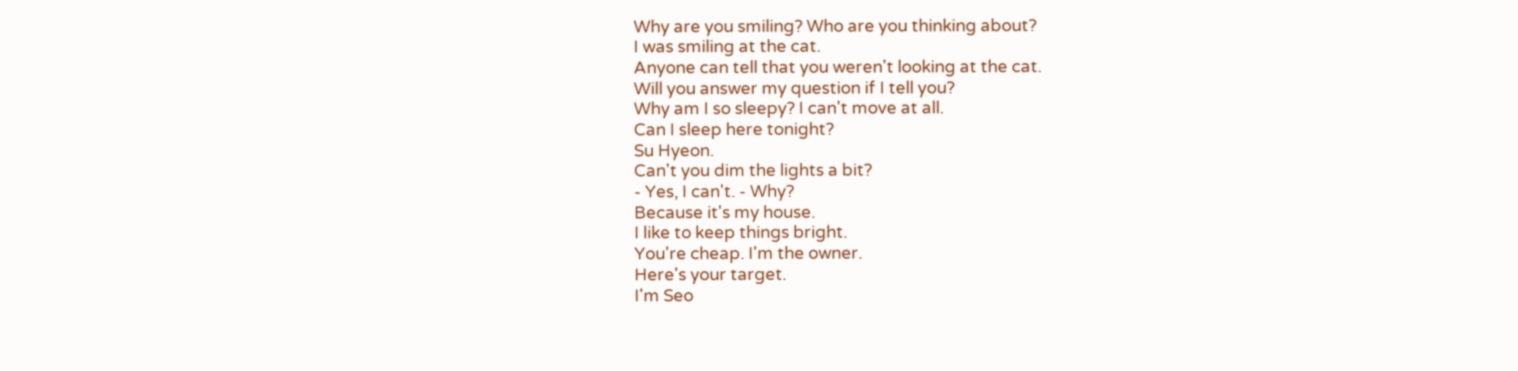Why are you smiling? Who are you thinking about?
I was smiling at the cat.
Anyone can tell that you weren't looking at the cat.
Will you answer my question if I tell you?
Why am I so sleepy? I can't move at all.
Can I sleep here tonight?
Su Hyeon.
Can't you dim the lights a bit?
- Yes, I can't. - Why?
Because it's my house.
I like to keep things bright.
You're cheap. I'm the owner.
Here's your target.
I'm Seo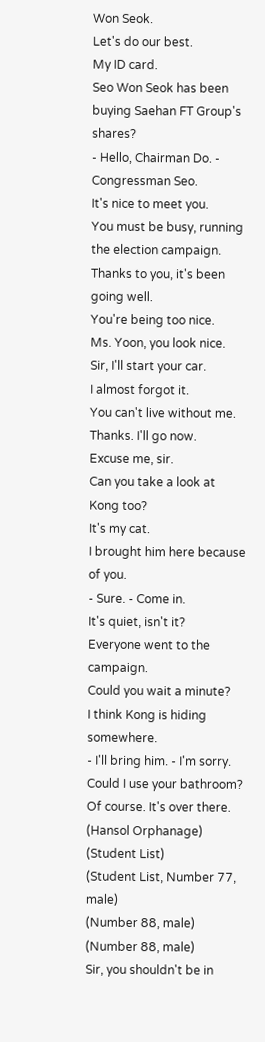Won Seok.
Let's do our best.
My ID card.
Seo Won Seok has been buying Saehan FT Group's shares?
- Hello, Chairman Do. - Congressman Seo.
It's nice to meet you.
You must be busy, running the election campaign.
Thanks to you, it's been going well.
You're being too nice.
Ms. Yoon, you look nice.
Sir, I'll start your car.
I almost forgot it.
You can't live without me.
Thanks. I'll go now.
Excuse me, sir.
Can you take a look at Kong too?
It's my cat.
I brought him here because of you.
- Sure. - Come in.
It's quiet, isn't it?
Everyone went to the campaign.
Could you wait a minute?
I think Kong is hiding somewhere.
- I'll bring him. - I'm sorry.
Could I use your bathroom?
Of course. It's over there.
(Hansol Orphanage)
(Student List)
(Student List, Number 77, male)
(Number 88, male)
(Number 88, male)
Sir, you shouldn't be in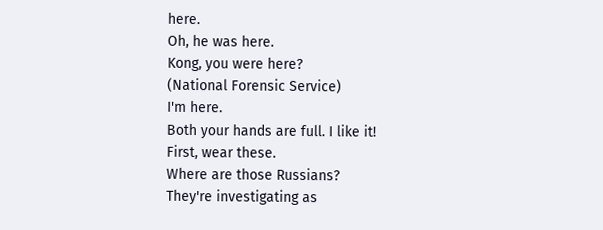here.
Oh, he was here.
Kong, you were here?
(National Forensic Service)
I'm here.
Both your hands are full. I like it!
First, wear these.
Where are those Russians?
They're investigating as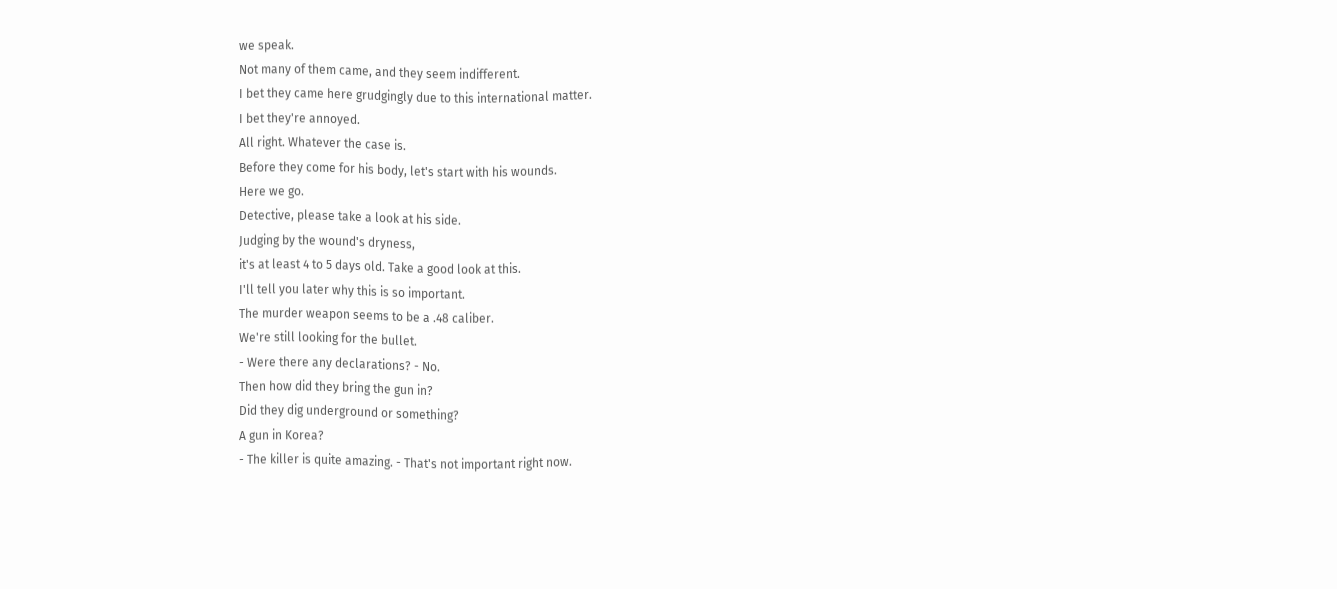we speak.
Not many of them came, and they seem indifferent.
I bet they came here grudgingly due to this international matter.
I bet they're annoyed.
All right. Whatever the case is.
Before they come for his body, let's start with his wounds.
Here we go.
Detective, please take a look at his side.
Judging by the wound's dryness,
it's at least 4 to 5 days old. Take a good look at this.
I'll tell you later why this is so important.
The murder weapon seems to be a .48 caliber.
We're still looking for the bullet.
- Were there any declarations? - No.
Then how did they bring the gun in?
Did they dig underground or something?
A gun in Korea?
- The killer is quite amazing. - That's not important right now.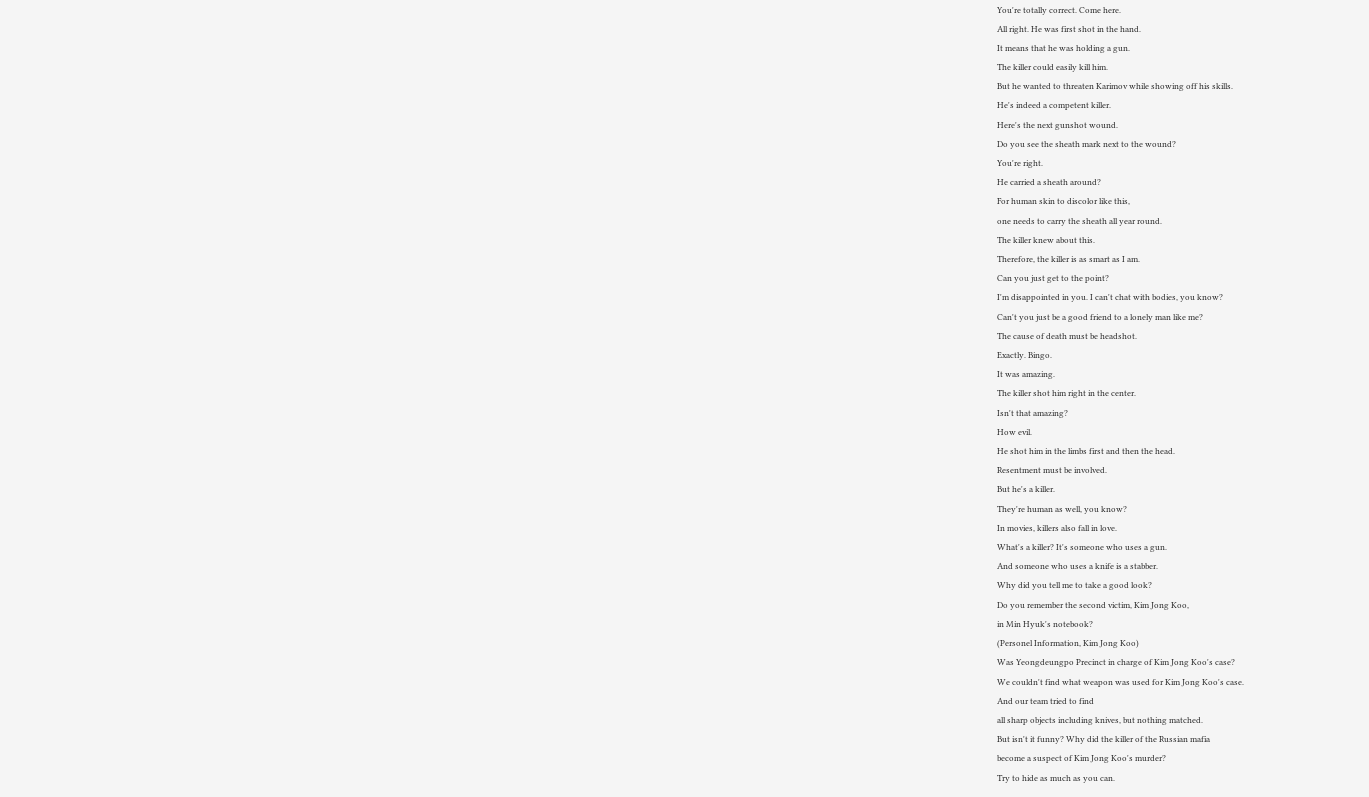You're totally correct. Come here.
All right. He was first shot in the hand.
It means that he was holding a gun.
The killer could easily kill him.
But he wanted to threaten Karimov while showing off his skills.
He's indeed a competent killer.
Here's the next gunshot wound.
Do you see the sheath mark next to the wound?
You're right.
He carried a sheath around?
For human skin to discolor like this,
one needs to carry the sheath all year round.
The killer knew about this.
Therefore, the killer is as smart as I am.
Can you just get to the point?
I'm disappointed in you. I can't chat with bodies, you know?
Can't you just be a good friend to a lonely man like me?
The cause of death must be headshot.
Exactly. Bingo.
It was amazing.
The killer shot him right in the center.
Isn't that amazing?
How evil.
He shot him in the limbs first and then the head.
Resentment must be involved.
But he's a killer.
They're human as well, you know?
In movies, killers also fall in love.
What's a killer? It's someone who uses a gun.
And someone who uses a knife is a stabber.
Why did you tell me to take a good look?
Do you remember the second victim, Kim Jong Koo,
in Min Hyuk's notebook?
(Personel Information, Kim Jong Koo)
Was Yeongdeungpo Precinct in charge of Kim Jong Koo's case?
We couldn't find what weapon was used for Kim Jong Koo's case.
And our team tried to find
all sharp objects including knives, but nothing matched.
But isn't it funny? Why did the killer of the Russian mafia
become a suspect of Kim Jong Koo's murder?
Try to hide as much as you can.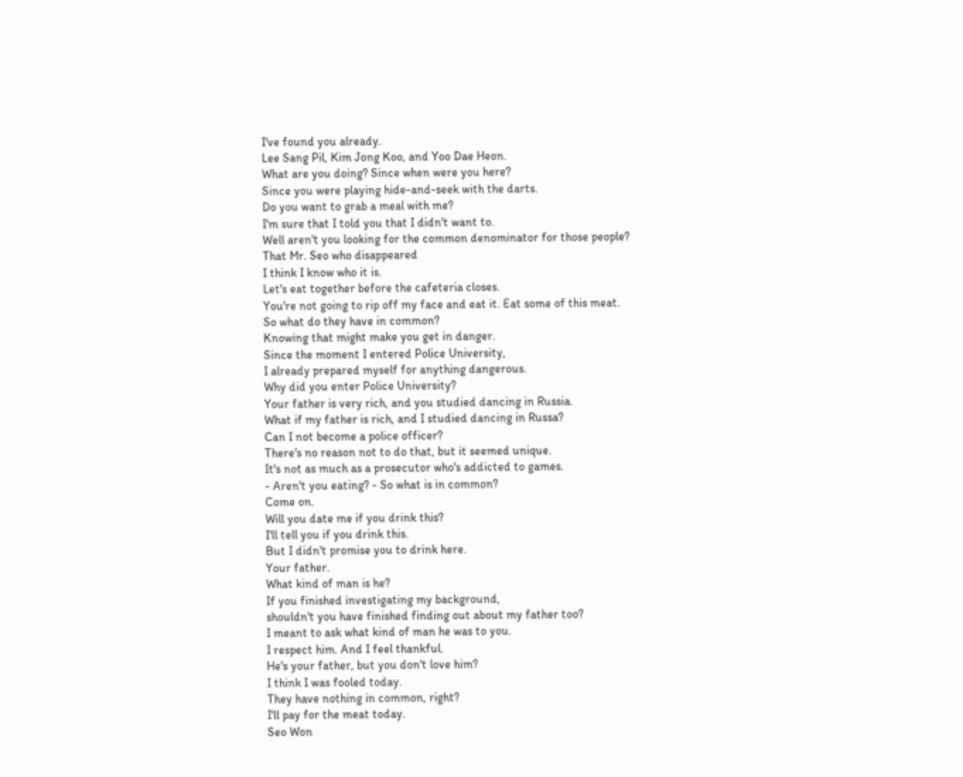I've found you already.
Lee Sang Pil, Kim Jong Koo, and Yoo Dae Heon.
What are you doing? Since when were you here?
Since you were playing hide-and-seek with the darts.
Do you want to grab a meal with me?
I'm sure that I told you that I didn't want to.
Well aren't you looking for the common denominator for those people?
That Mr. Seo who disappeared
I think I know who it is.
Let's eat together before the cafeteria closes.
You're not going to rip off my face and eat it. Eat some of this meat.
So what do they have in common?
Knowing that might make you get in danger.
Since the moment I entered Police University,
I already prepared myself for anything dangerous.
Why did you enter Police University?
Your father is very rich, and you studied dancing in Russia.
What if my father is rich, and I studied dancing in Russa?
Can I not become a police officer?
There's no reason not to do that, but it seemed unique.
It's not as much as a prosecutor who's addicted to games.
- Aren't you eating? - So what is in common?
Come on.
Will you date me if you drink this?
I'll tell you if you drink this.
But I didn't promise you to drink here.
Your father.
What kind of man is he?
If you finished investigating my background,
shouldn't you have finished finding out about my father too?
I meant to ask what kind of man he was to you.
I respect him. And I feel thankful.
He's your father, but you don't love him?
I think I was fooled today.
They have nothing in common, right?
I'll pay for the meat today.
Seo Won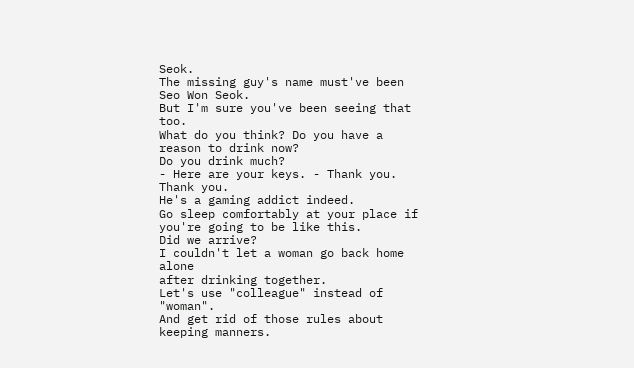Seok.
The missing guy's name must've been Seo Won Seok.
But I'm sure you've been seeing that too.
What do you think? Do you have a reason to drink now?
Do you drink much?
- Here are your keys. - Thank you.
Thank you.
He's a gaming addict indeed.
Go sleep comfortably at your place if you're going to be like this.
Did we arrive?
I couldn't let a woman go back home alone
after drinking together.
Let's use "colleague" instead of "woman".
And get rid of those rules about keeping manners.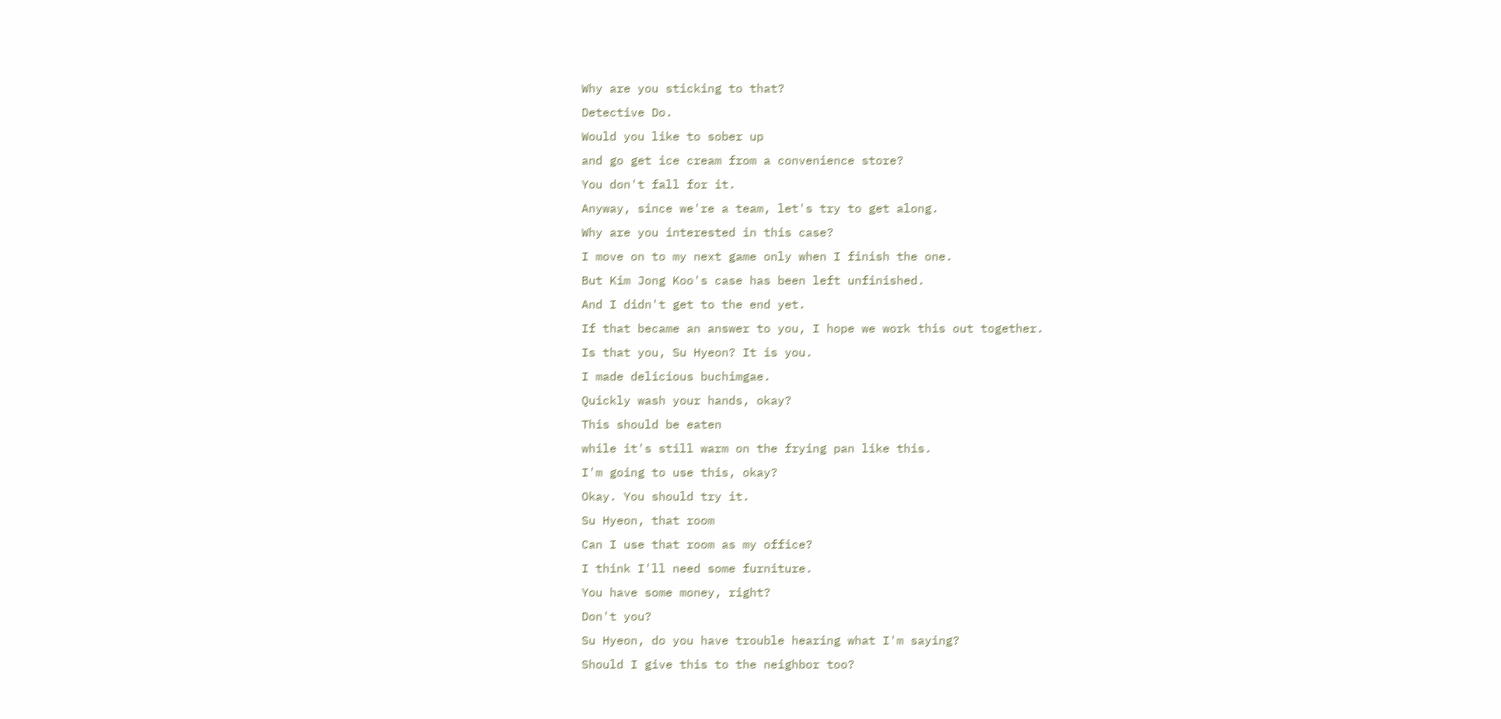Why are you sticking to that?
Detective Do.
Would you like to sober up
and go get ice cream from a convenience store?
You don't fall for it.
Anyway, since we're a team, let's try to get along.
Why are you interested in this case?
I move on to my next game only when I finish the one.
But Kim Jong Koo's case has been left unfinished.
And I didn't get to the end yet.
If that became an answer to you, I hope we work this out together.
Is that you, Su Hyeon? It is you.
I made delicious buchimgae.
Quickly wash your hands, okay?
This should be eaten
while it's still warm on the frying pan like this.
I'm going to use this, okay?
Okay. You should try it.
Su Hyeon, that room
Can I use that room as my office?
I think I'll need some furniture.
You have some money, right?
Don't you?
Su Hyeon, do you have trouble hearing what I'm saying?
Should I give this to the neighbor too?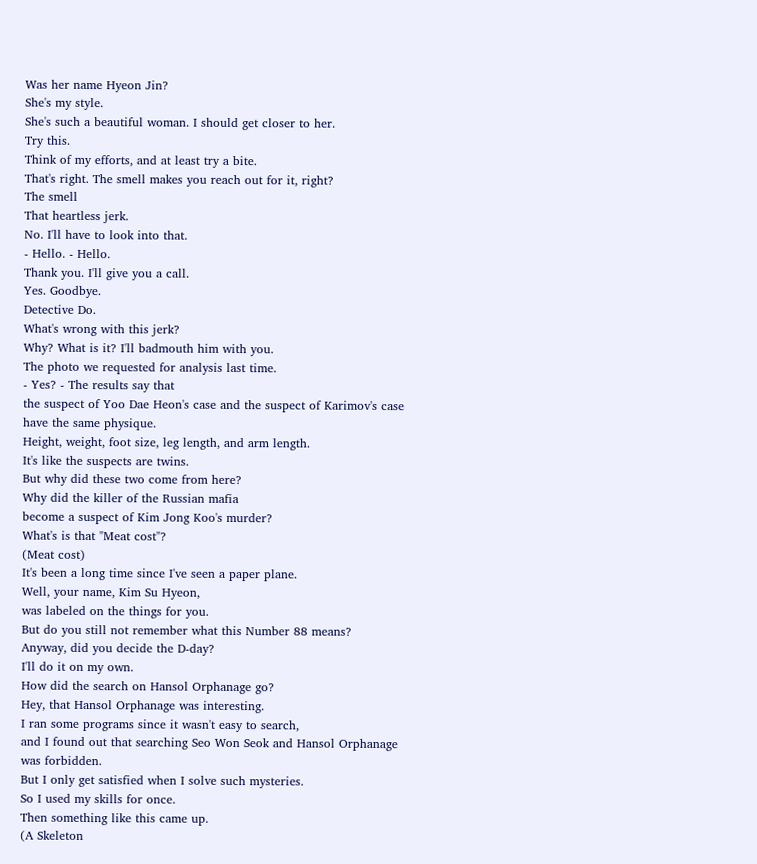Was her name Hyeon Jin?
She's my style.
She's such a beautiful woman. I should get closer to her.
Try this.
Think of my efforts, and at least try a bite.
That's right. The smell makes you reach out for it, right?
The smell
That heartless jerk.
No. I'll have to look into that.
- Hello. - Hello.
Thank you. I'll give you a call.
Yes. Goodbye.
Detective Do.
What's wrong with this jerk?
Why? What is it? I'll badmouth him with you.
The photo we requested for analysis last time.
- Yes? - The results say that
the suspect of Yoo Dae Heon's case and the suspect of Karimov's case
have the same physique.
Height, weight, foot size, leg length, and arm length.
It's like the suspects are twins.
But why did these two come from here?
Why did the killer of the Russian mafia
become a suspect of Kim Jong Koo's murder?
What's is that "Meat cost"?
(Meat cost)
It's been a long time since I've seen a paper plane.
Well, your name, Kim Su Hyeon,
was labeled on the things for you.
But do you still not remember what this Number 88 means?
Anyway, did you decide the D-day?
I'll do it on my own.
How did the search on Hansol Orphanage go?
Hey, that Hansol Orphanage was interesting.
I ran some programs since it wasn't easy to search,
and I found out that searching Seo Won Seok and Hansol Orphanage
was forbidden.
But I only get satisfied when I solve such mysteries.
So I used my skills for once.
Then something like this came up.
(A Skeleton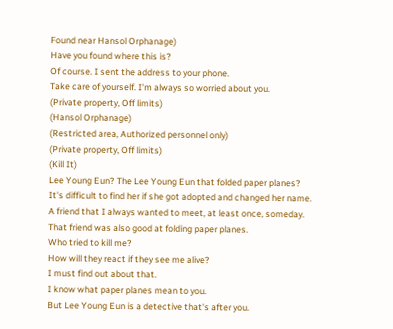Found near Hansol Orphanage)
Have you found where this is?
Of course. I sent the address to your phone.
Take care of yourself. I'm always so worried about you.
(Private property, Off limits)
(Hansol Orphanage)
(Restricted area, Authorized personnel only)
(Private property, Off limits)
(Kill It)
Lee Young Eun? The Lee Young Eun that folded paper planes?
It's difficult to find her if she got adopted and changed her name.
A friend that I always wanted to meet, at least once, someday.
That friend was also good at folding paper planes.
Who tried to kill me?
How will they react if they see me alive?
I must find out about that.
I know what paper planes mean to you.
But Lee Young Eun is a detective that's after you.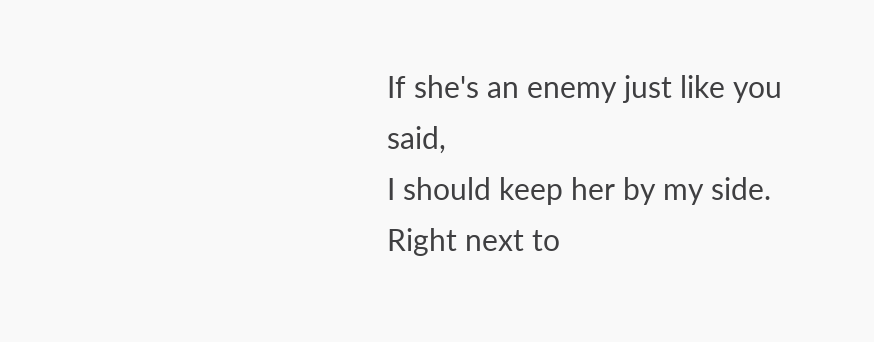If she's an enemy just like you said,
I should keep her by my side.
Right next to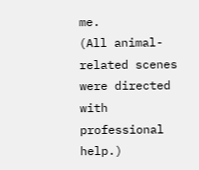me.
(All animal-related scenes were directed with professional help.)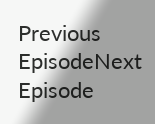Previous EpisodeNext Episode